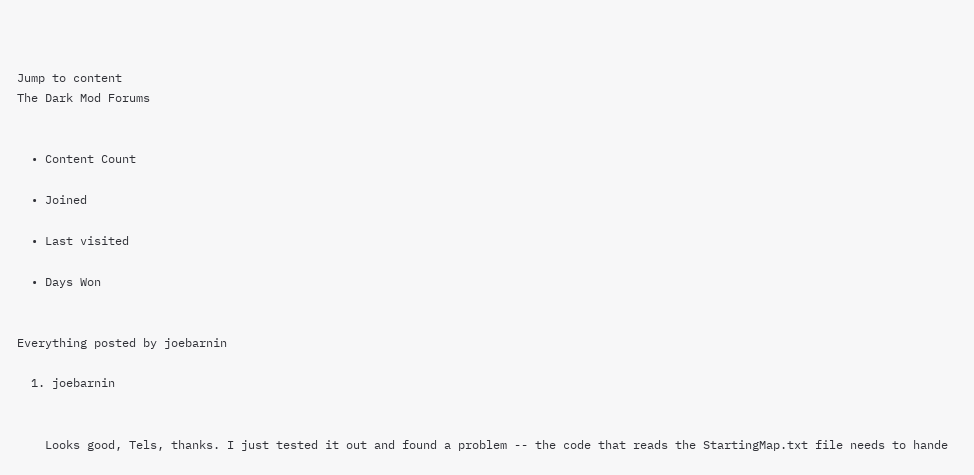Jump to content
The Dark Mod Forums


  • Content Count

  • Joined

  • Last visited

  • Days Won


Everything posted by joebarnin

  1. joebarnin


    Looks good, Tels, thanks. I just tested it out and found a problem -- the code that reads the StartingMap.txt file needs to hande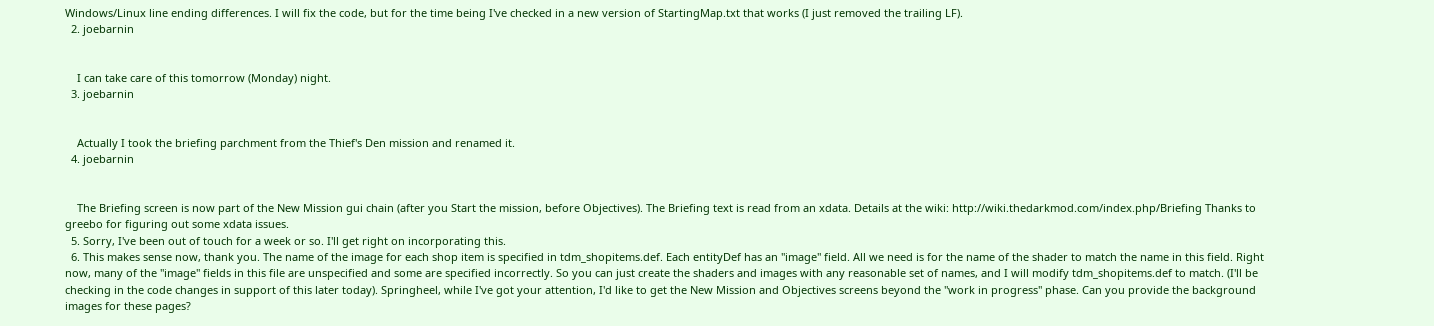Windows/Linux line ending differences. I will fix the code, but for the time being I've checked in a new version of StartingMap.txt that works (I just removed the trailing LF).
  2. joebarnin


    I can take care of this tomorrow (Monday) night.
  3. joebarnin


    Actually I took the briefing parchment from the Thief's Den mission and renamed it.
  4. joebarnin


    The Briefing screen is now part of the New Mission gui chain (after you Start the mission, before Objectives). The Briefing text is read from an xdata. Details at the wiki: http://wiki.thedarkmod.com/index.php/Briefing Thanks to greebo for figuring out some xdata issues.
  5. Sorry, I've been out of touch for a week or so. I'll get right on incorporating this.
  6. This makes sense now, thank you. The name of the image for each shop item is specified in tdm_shopitems.def. Each entityDef has an "image" field. All we need is for the name of the shader to match the name in this field. Right now, many of the "image" fields in this file are unspecified and some are specified incorrectly. So you can just create the shaders and images with any reasonable set of names, and I will modify tdm_shopitems.def to match. (I'll be checking in the code changes in support of this later today). Springheel, while I've got your attention, I'd like to get the New Mission and Objectives screens beyond the "work in progress" phase. Can you provide the background images for these pages?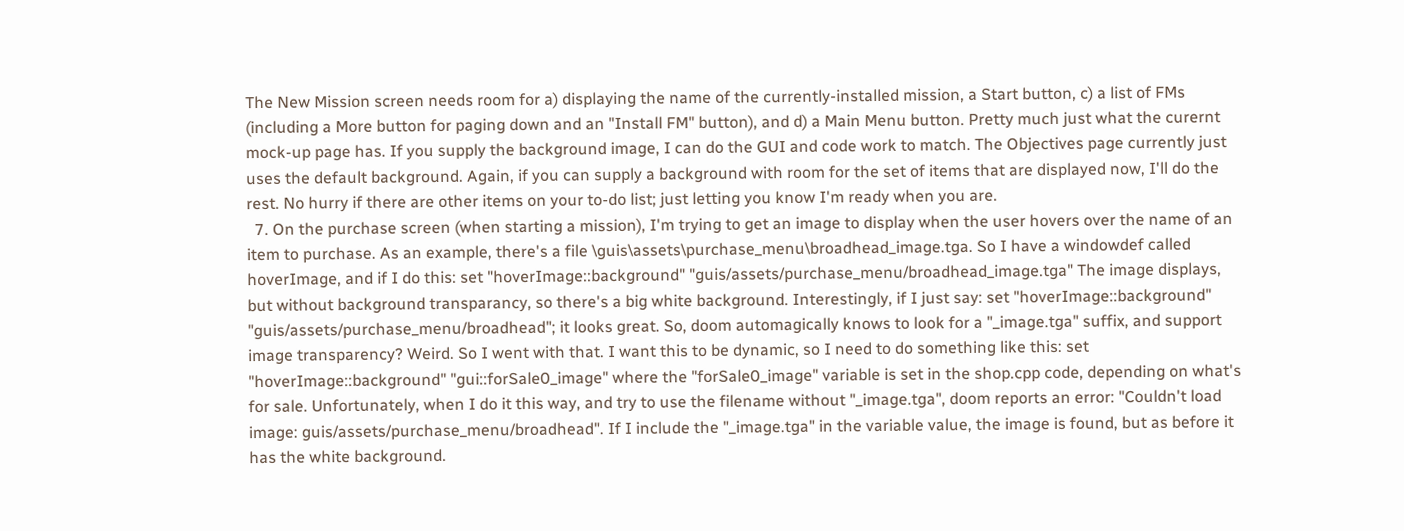The New Mission screen needs room for a) displaying the name of the currently-installed mission, a Start button, c) a list of FMs (including a More button for paging down and an "Install FM" button), and d) a Main Menu button. Pretty much just what the curernt mock-up page has. If you supply the background image, I can do the GUI and code work to match. The Objectives page currently just uses the default background. Again, if you can supply a background with room for the set of items that are displayed now, I'll do the rest. No hurry if there are other items on your to-do list; just letting you know I'm ready when you are.
  7. On the purchase screen (when starting a mission), I'm trying to get an image to display when the user hovers over the name of an item to purchase. As an example, there's a file \guis\assets\purchase_menu\broadhead_image.tga. So I have a windowdef called hoverImage, and if I do this: set "hoverImage::background" "guis/assets/purchase_menu/broadhead_image.tga" The image displays, but without background transparancy, so there's a big white background. Interestingly, if I just say: set "hoverImage::background" "guis/assets/purchase_menu/broadhead"; it looks great. So, doom automagically knows to look for a "_image.tga" suffix, and support image transparency? Weird. So I went with that. I want this to be dynamic, so I need to do something like this: set "hoverImage::background" "gui::forSale0_image" where the "forSale0_image" variable is set in the shop.cpp code, depending on what's for sale. Unfortunately, when I do it this way, and try to use the filename without "_image.tga", doom reports an error: "Couldn't load image: guis/assets/purchase_menu/broadhead". If I include the "_image.tga" in the variable value, the image is found, but as before it has the white background.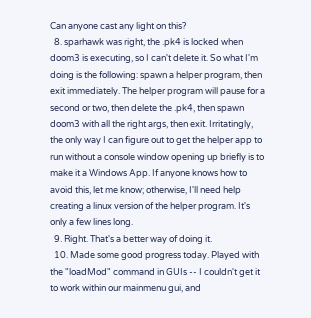Can anyone cast any light on this?
  8. sparhawk was right, the .pk4 is locked when doom3 is executing, so I can't delete it. So what I'm doing is the following: spawn a helper program, then exit immediately. The helper program will pause for a second or two, then delete the .pk4, then spawn doom3 with all the right args, then exit. Irritatingly, the only way I can figure out to get the helper app to run without a console window opening up briefly is to make it a Windows App. If anyone knows how to avoid this, let me know; otherwise, I'll need help creating a linux version of the helper program. It's only a few lines long.
  9. Right. That's a better way of doing it.
  10. Made some good progress today. Played with the "loadMod" command in GUIs -- I couldn't get it to work within our mainmenu gui, and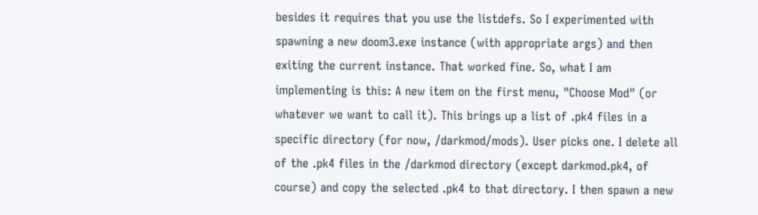besides it requires that you use the listdefs. So I experimented with spawning a new doom3.exe instance (with appropriate args) and then exiting the current instance. That worked fine. So, what I am implementing is this: A new item on the first menu, "Choose Mod" (or whatever we want to call it). This brings up a list of .pk4 files in a specific directory (for now, /darkmod/mods). User picks one. I delete all of the .pk4 files in the /darkmod directory (except darkmod.pk4, of course) and copy the selected .pk4 to that directory. I then spawn a new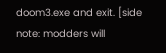doom3.exe and exit. [side note: modders will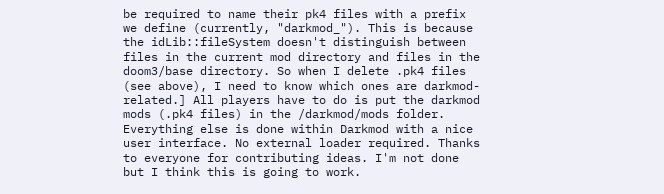be required to name their pk4 files with a prefix we define (currently, "darkmod_"). This is because the idLib::fileSystem doesn't distinguish between files in the current mod directory and files in the doom3/base directory. So when I delete .pk4 files (see above), I need to know which ones are darkmod-related.] All players have to do is put the darkmod mods (.pk4 files) in the /darkmod/mods folder. Everything else is done within Darkmod with a nice user interface. No external loader required. Thanks to everyone for contributing ideas. I'm not done but I think this is going to work.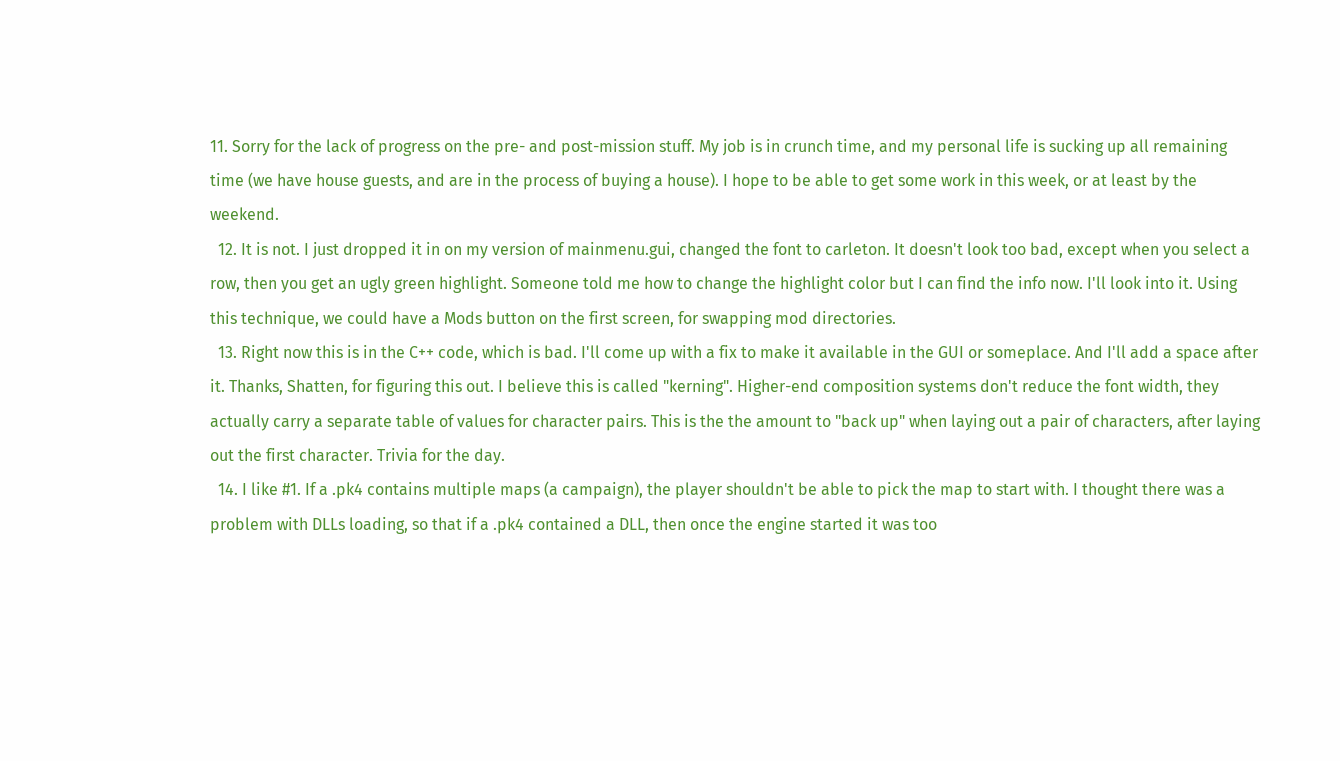11. Sorry for the lack of progress on the pre- and post-mission stuff. My job is in crunch time, and my personal life is sucking up all remaining time (we have house guests, and are in the process of buying a house). I hope to be able to get some work in this week, or at least by the weekend.
  12. It is not. I just dropped it in on my version of mainmenu.gui, changed the font to carleton. It doesn't look too bad, except when you select a row, then you get an ugly green highlight. Someone told me how to change the highlight color but I can find the info now. I'll look into it. Using this technique, we could have a Mods button on the first screen, for swapping mod directories.
  13. Right now this is in the C++ code, which is bad. I'll come up with a fix to make it available in the GUI or someplace. And I'll add a space after it. Thanks, Shatten, for figuring this out. I believe this is called "kerning". Higher-end composition systems don't reduce the font width, they actually carry a separate table of values for character pairs. This is the the amount to "back up" when laying out a pair of characters, after laying out the first character. Trivia for the day.
  14. I like #1. If a .pk4 contains multiple maps (a campaign), the player shouldn't be able to pick the map to start with. I thought there was a problem with DLLs loading, so that if a .pk4 contained a DLL, then once the engine started it was too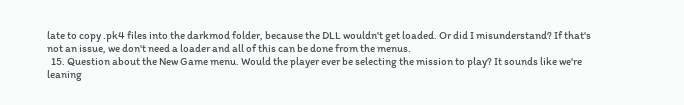late to copy .pk4 files into the darkmod folder, because the DLL wouldn't get loaded. Or did I misunderstand? If that's not an issue, we don't need a loader and all of this can be done from the menus.
  15. Question about the New Game menu. Would the player ever be selecting the mission to play? It sounds like we're leaning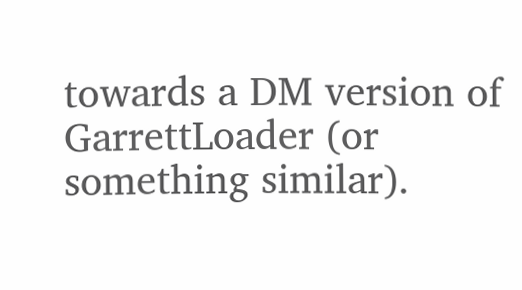towards a DM version of GarrettLoader (or something similar).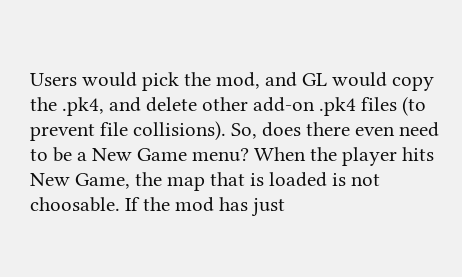Users would pick the mod, and GL would copy the .pk4, and delete other add-on .pk4 files (to prevent file collisions). So, does there even need to be a New Game menu? When the player hits New Game, the map that is loaded is not choosable. If the mod has just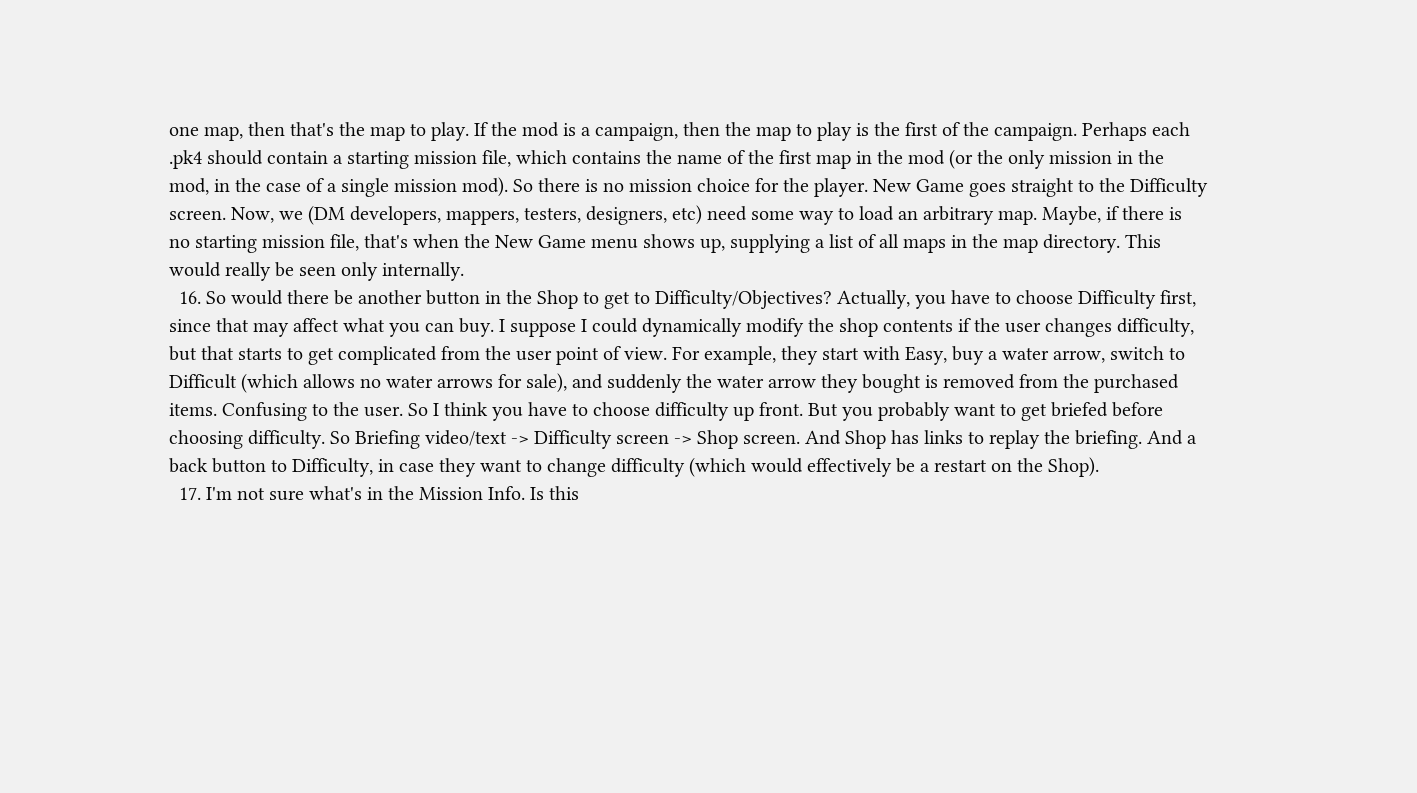one map, then that's the map to play. If the mod is a campaign, then the map to play is the first of the campaign. Perhaps each .pk4 should contain a starting mission file, which contains the name of the first map in the mod (or the only mission in the mod, in the case of a single mission mod). So there is no mission choice for the player. New Game goes straight to the Difficulty screen. Now, we (DM developers, mappers, testers, designers, etc) need some way to load an arbitrary map. Maybe, if there is no starting mission file, that's when the New Game menu shows up, supplying a list of all maps in the map directory. This would really be seen only internally.
  16. So would there be another button in the Shop to get to Difficulty/Objectives? Actually, you have to choose Difficulty first, since that may affect what you can buy. I suppose I could dynamically modify the shop contents if the user changes difficulty, but that starts to get complicated from the user point of view. For example, they start with Easy, buy a water arrow, switch to Difficult (which allows no water arrows for sale), and suddenly the water arrow they bought is removed from the purchased items. Confusing to the user. So I think you have to choose difficulty up front. But you probably want to get briefed before choosing difficulty. So Briefing video/text -> Difficulty screen -> Shop screen. And Shop has links to replay the briefing. And a back button to Difficulty, in case they want to change difficulty (which would effectively be a restart on the Shop).
  17. I'm not sure what's in the Mission Info. Is this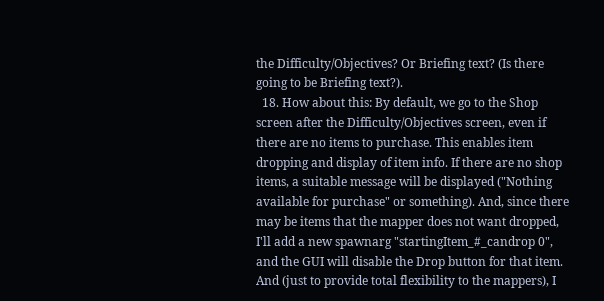the Difficulty/Objectives? Or Briefing text? (Is there going to be Briefing text?).
  18. How about this: By default, we go to the Shop screen after the Difficulty/Objectives screen, even if there are no items to purchase. This enables item dropping and display of item info. If there are no shop items, a suitable message will be displayed ("Nothing available for purchase" or something). And, since there may be items that the mapper does not want dropped, I'll add a new spawnarg "startingItem_#_candrop 0", and the GUI will disable the Drop button for that item. And (just to provide total flexibility to the mappers), I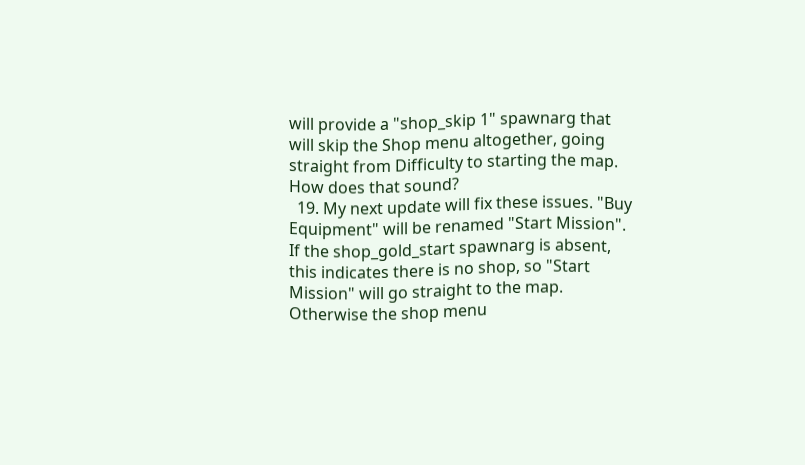will provide a "shop_skip 1" spawnarg that will skip the Shop menu altogether, going straight from Difficulty to starting the map. How does that sound?
  19. My next update will fix these issues. "Buy Equipment" will be renamed "Start Mission". If the shop_gold_start spawnarg is absent, this indicates there is no shop, so "Start Mission" will go straight to the map. Otherwise the shop menu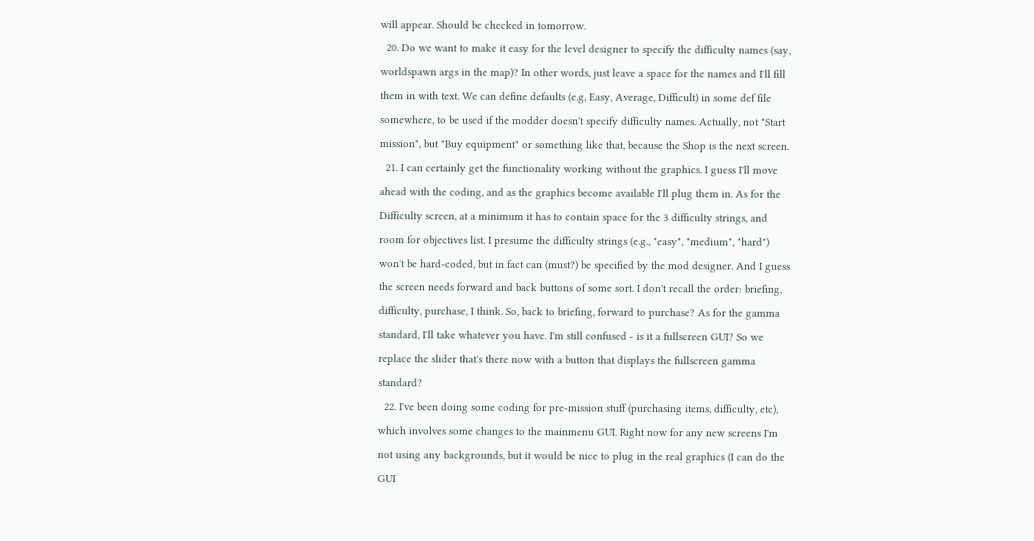will appear. Should be checked in tomorrow.
  20. Do we want to make it easy for the level designer to specify the difficulty names (say, worldspawn args in the map)? In other words, just leave a space for the names and I'll fill them in with text. We can define defaults (e.g, Easy, Average, Difficult) in some def file somewhere, to be used if the modder doesn't specify difficulty names. Actually, not "Start mission", but "Buy equipment" or something like that, because the Shop is the next screen.
  21. I can certainly get the functionality working without the graphics. I guess I'll move ahead with the coding, and as the graphics become available I'll plug them in. As for the Difficulty screen, at a minimum it has to contain space for the 3 difficulty strings, and room for objectives list. I presume the difficulty strings (e.g., "easy", "medium", "hard") won't be hard-coded, but in fact can (must?) be specified by the mod designer. And I guess the screen needs forward and back buttons of some sort. I don't recall the order: briefing, difficulty, purchase, I think. So, back to briefing, forward to purchase? As for the gamma standard, I'll take whatever you have. I'm still confused - is it a fullscreen GUI? So we replace the slider that's there now with a button that displays the fullscreen gamma standard?
  22. I've been doing some coding for pre-mission stuff (purchasing items, difficulty, etc), which involves some changes to the mainmenu GUI. Right now for any new screens I'm not using any backgrounds, but it would be nice to plug in the real graphics (I can do the GUI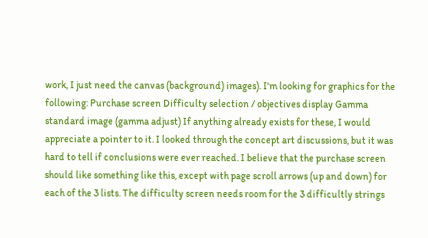work, I just need the canvas (background) images). I'm looking for graphics for the following: Purchase screen Difficulty selection / objectives display Gamma standard image (gamma adjust) If anything already exists for these, I would appreciate a pointer to it. I looked through the concept art discussions, but it was hard to tell if conclusions were ever reached. I believe that the purchase screen should like something like this, except with page scroll arrows (up and down) for each of the 3 lists. The difficulty screen needs room for the 3 difficultly strings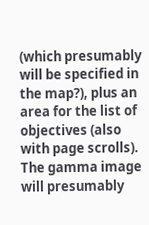(which presumably will be specified in the map?), plus an area for the list of objectives (also with page scrolls). The gamma image will presumably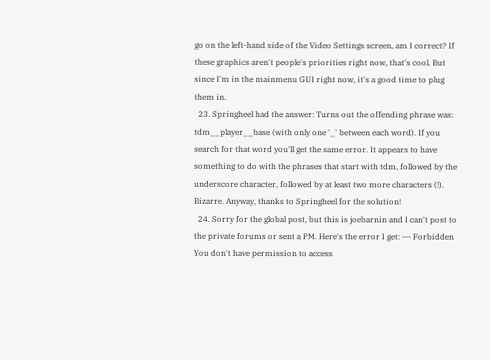go on the left-hand side of the Video Settings screen, am I correct? If these graphics aren't people's priorities right now, that's cool. But since I'm in the mainmenu GUI right now, it's a good time to plug them in.
  23. Springheel had the answer: Turns out the offending phrase was: tdm__player__base (with only one '_' between each word). If you search for that word you'll get the same error. It appears to have something to do with the phrases that start with tdm, followed by the underscore character, followed by at least two more characters (!). Bizarre. Anyway, thanks to Springheel for the solution!
  24. Sorry for the global post, but this is joebarnin and I can't post to the private forums or sent a PM. Here's the error I get: --- Forbidden You don't have permission to access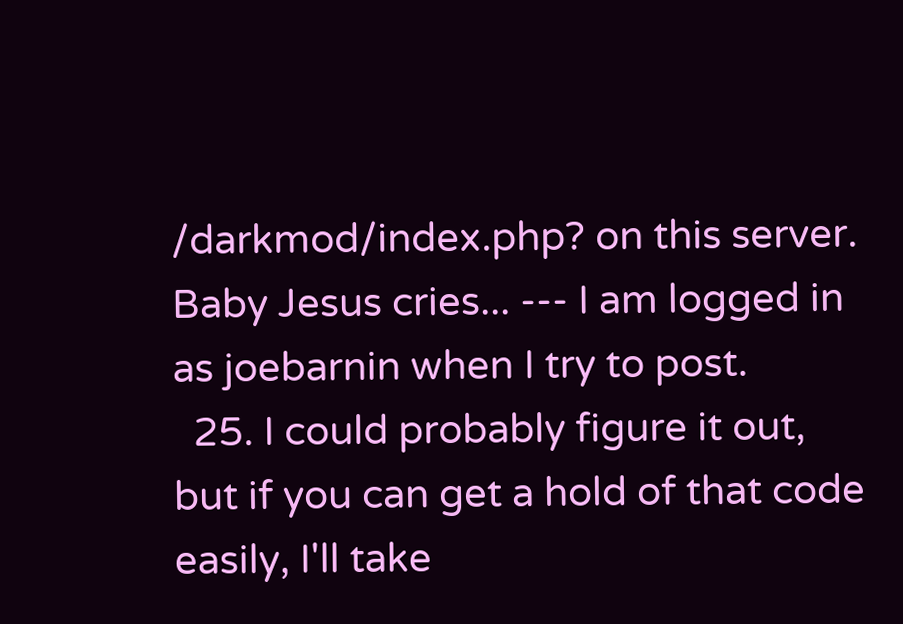/darkmod/index.php? on this server. Baby Jesus cries... --- I am logged in as joebarnin when I try to post.
  25. I could probably figure it out, but if you can get a hold of that code easily, I'll take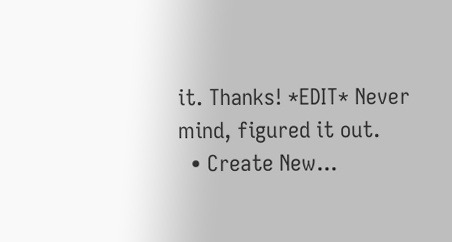it. Thanks! *EDIT* Never mind, figured it out.
  • Create New...